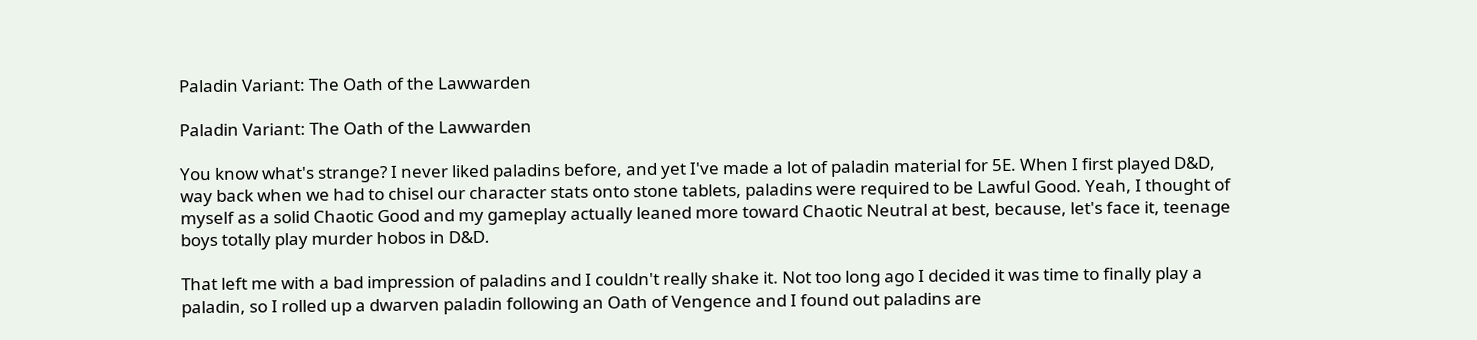Paladin Variant: The Oath of the Lawwarden

Paladin Variant: The Oath of the Lawwarden

You know what's strange? I never liked paladins before, and yet I've made a lot of paladin material for 5E. When I first played D&D, way back when we had to chisel our character stats onto stone tablets, paladins were required to be Lawful Good. Yeah, I thought of myself as a solid Chaotic Good and my gameplay actually leaned more toward Chaotic Neutral at best, because, let's face it, teenage boys totally play murder hobos in D&D.

That left me with a bad impression of paladins and I couldn't really shake it. Not too long ago I decided it was time to finally play a paladin, so I rolled up a dwarven paladin following an Oath of Vengence and I found out paladins are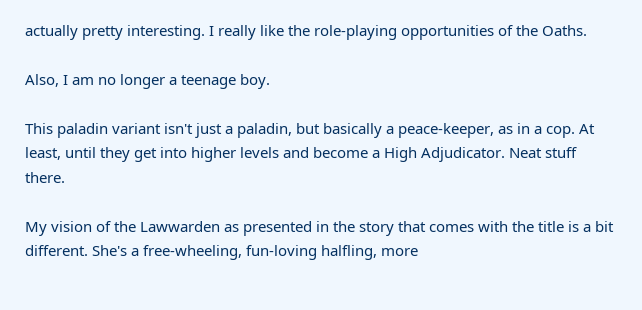actually pretty interesting. I really like the role-playing opportunities of the Oaths.

Also, I am no longer a teenage boy.

This paladin variant isn't just a paladin, but basically a peace-keeper, as in a cop. At least, until they get into higher levels and become a High Adjudicator. Neat stuff there.

My vision of the Lawwarden as presented in the story that comes with the title is a bit different. She's a free-wheeling, fun-loving halfling, more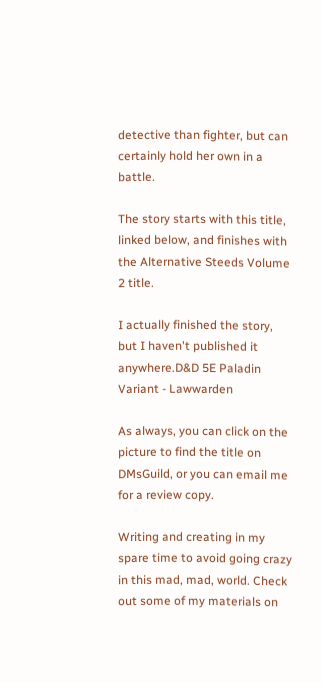detective than fighter, but can certainly hold her own in a battle.

The story starts with this title, linked below, and finishes with the Alternative Steeds Volume 2 title.

I actually finished the story, but I haven't published it anywhere.D&D 5E Paladin Variant - Lawwarden

As always, you can click on the picture to find the title on DMsGuild, or you can email me for a review copy.

Writing and creating in my spare time to avoid going crazy in this mad, mad, world. Check out some of my materials on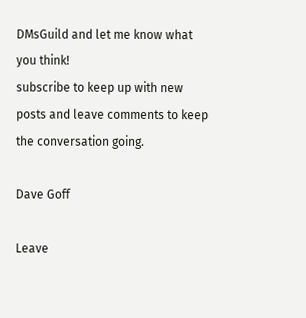DMsGuild and let me know what you think!
subscribe to keep up with new posts and leave comments to keep the conversation going.

Dave Goff

Leave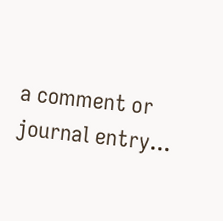a comment or journal entry...